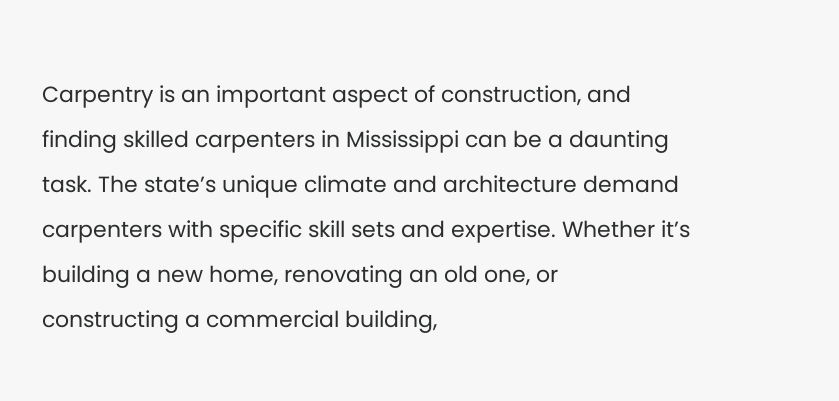Carpentry is an important aspect of construction, and finding skilled carpenters in Mississippi can be a daunting task. The state’s unique climate and architecture demand carpenters with specific skill sets and expertise. Whether it’s building a new home, renovating an old one, or constructing a commercial building,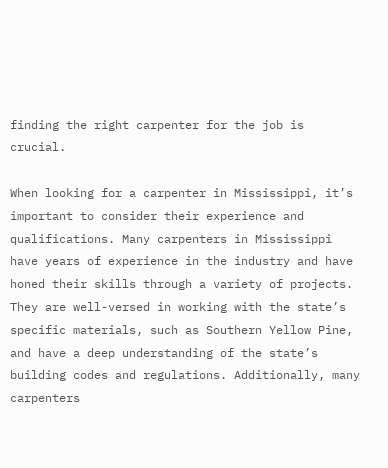finding the right carpenter for the job is crucial.

When looking for a carpenter in Mississippi, it’s important to consider their experience and qualifications. Many carpenters in Mississippi have years of experience in the industry and have honed their skills through a variety of projects. They are well-versed in working with the state’s specific materials, such as Southern Yellow Pine, and have a deep understanding of the state’s building codes and regulations. Additionally, many carpenters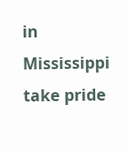in Mississippi take pride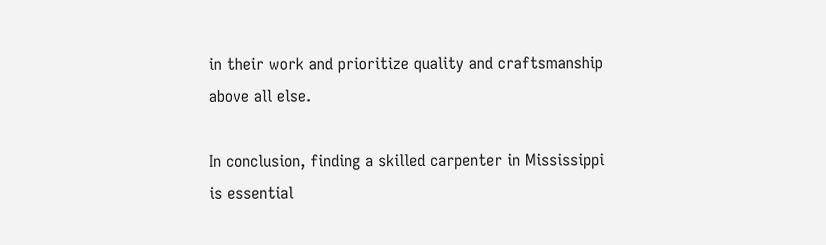in their work and prioritize quality and craftsmanship above all else.

In conclusion, finding a skilled carpenter in Mississippi is essential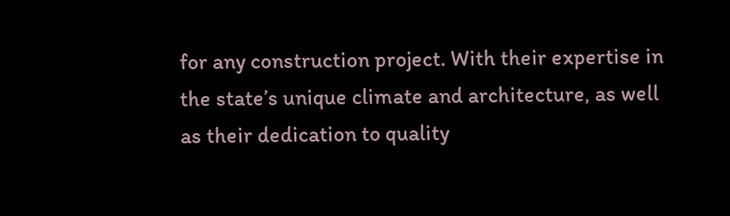for any construction project. With their expertise in the state’s unique climate and architecture, as well as their dedication to quality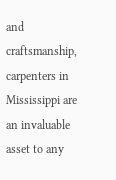and craftsmanship, carpenters in Mississippi are an invaluable asset to any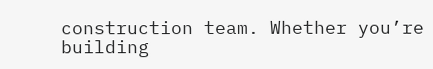construction team. Whether you’re building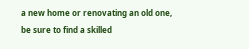a new home or renovating an old one, be sure to find a skilled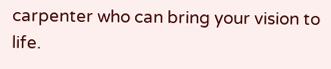carpenter who can bring your vision to life.